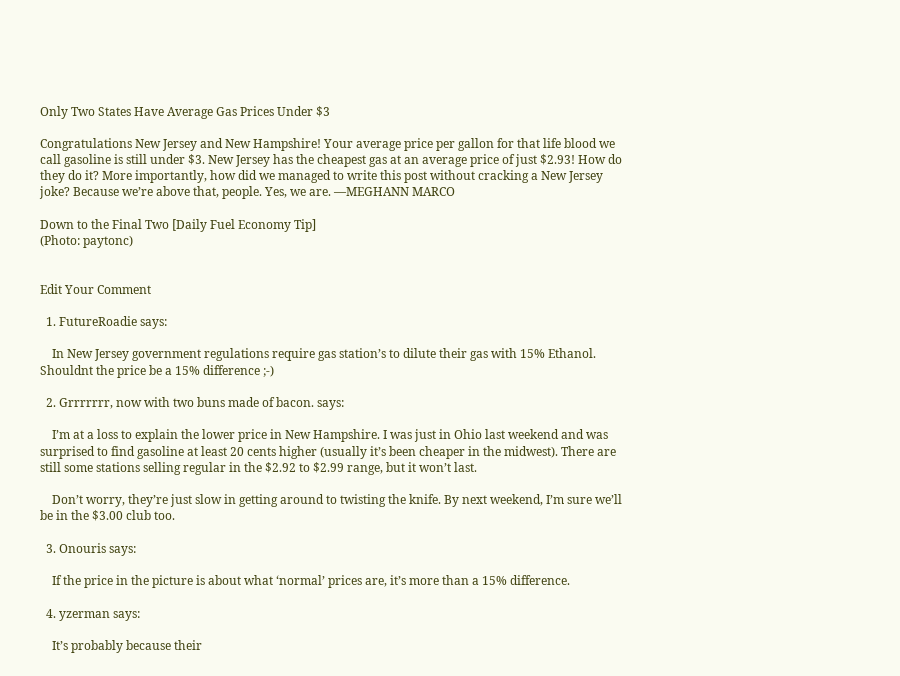Only Two States Have Average Gas Prices Under $3

Congratulations New Jersey and New Hampshire! Your average price per gallon for that life blood we call gasoline is still under $3. New Jersey has the cheapest gas at an average price of just $2.93! How do they do it? More importantly, how did we managed to write this post without cracking a New Jersey joke? Because we’re above that, people. Yes, we are. —MEGHANN MARCO

Down to the Final Two [Daily Fuel Economy Tip]
(Photo: paytonc)


Edit Your Comment

  1. FutureRoadie says:

    In New Jersey government regulations require gas station’s to dilute their gas with 15% Ethanol. Shouldnt the price be a 15% difference ;-)

  2. Grrrrrrr, now with two buns made of bacon. says:

    I’m at a loss to explain the lower price in New Hampshire. I was just in Ohio last weekend and was surprised to find gasoline at least 20 cents higher (usually it’s been cheaper in the midwest). There are still some stations selling regular in the $2.92 to $2.99 range, but it won’t last.

    Don’t worry, they’re just slow in getting around to twisting the knife. By next weekend, I’m sure we’ll be in the $3.00 club too.

  3. Onouris says:

    If the price in the picture is about what ‘normal’ prices are, it’s more than a 15% difference.

  4. yzerman says:

    It’s probably because their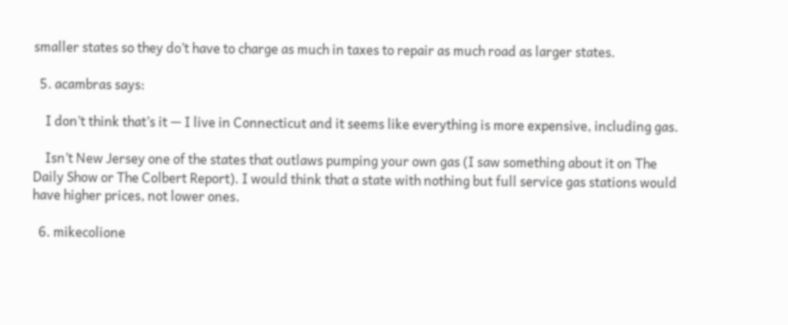smaller states so they do’t have to charge as much in taxes to repair as much road as larger states.

  5. acambras says:

    I don’t think that’s it — I live in Connecticut and it seems like everything is more expensive, including gas.

    Isn’t New Jersey one of the states that outlaws pumping your own gas (I saw something about it on The Daily Show or The Colbert Report). I would think that a state with nothing but full service gas stations would have higher prices, not lower ones.

  6. mikecolione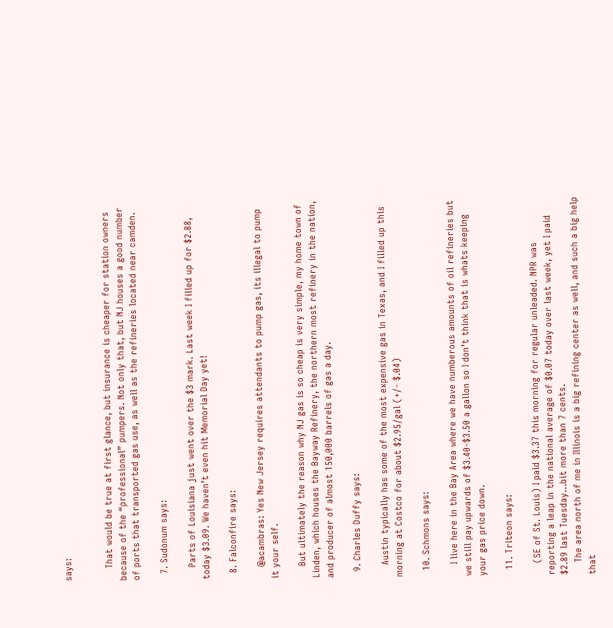says:


    That would be true at first glance, but insurance is cheaper for station owners because of the “professional” pumpers. Not only that, but NJ houses a good number of ports that transported gas use, as well as the refineries located near camden.

  7. Sudonum says:

    Parts of Louisiana just went over the $3 mark. Last week I filled up for $2.88, today $3.09. We haven’t even hit Memorial Day yet!

  8. Falconfire says:

    @acambras: Yes New Jersey requires attendants to pump gas, its illegal to pump it your self.

    But ultimately the reason why NJ gas is so cheap is very simple, my home town of Linden, which houses the Bayway Refinery, the northern most refinery in the nation, and producer of almost 150,000 barrels of gas a day.

  9. Charles Duffy says:

    Austin typically has some of the most expensive gas in Texas, and I filled up this morning at Costco for about $2.95/gal (+/- $.04)

  10. Schmons says:

    I live here in the Bay Area where we have numberous amounts of oil refineries but we still pay upwards of $3.40-$3.50 a gallon so I don’t think that is whats keeping your gas price down.

  11. Triteon says:

    (SE of St. Louis) I paid $3.37 this morning for regular unleaded. NPR was reporting a leap in the national average of $0.07 today over last week, yet I paid $2.89 last Tuesday…bit more than 7 cents.
    The area north of me in Illinois is a big refining center as well, and such a big help that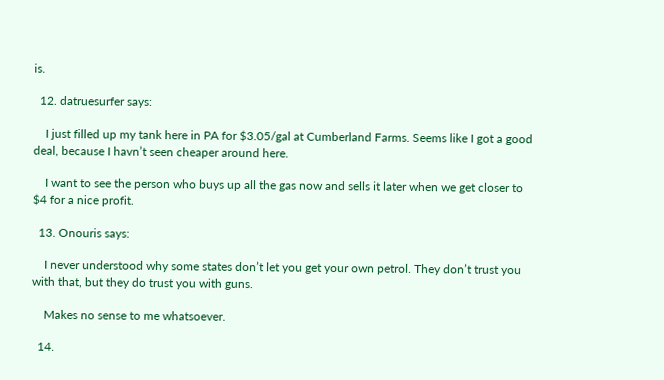is.

  12. datruesurfer says:

    I just filled up my tank here in PA for $3.05/gal at Cumberland Farms. Seems like I got a good deal, because I havn’t seen cheaper around here.

    I want to see the person who buys up all the gas now and sells it later when we get closer to $4 for a nice profit.

  13. Onouris says:

    I never understood why some states don’t let you get your own petrol. They don’t trust you with that, but they do trust you with guns.

    Makes no sense to me whatsoever.

  14.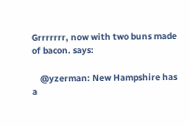Grrrrrrr, now with two buns made of bacon. says:

    @yzerman: New Hampshire has a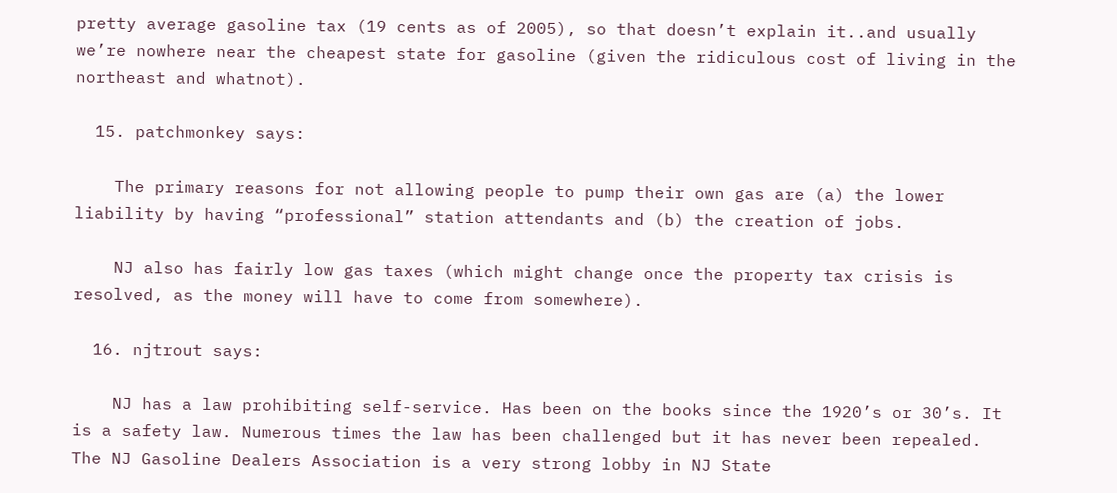pretty average gasoline tax (19 cents as of 2005), so that doesn’t explain it..and usually we’re nowhere near the cheapest state for gasoline (given the ridiculous cost of living in the northeast and whatnot).

  15. patchmonkey says:

    The primary reasons for not allowing people to pump their own gas are (a) the lower liability by having “professional” station attendants and (b) the creation of jobs.

    NJ also has fairly low gas taxes (which might change once the property tax crisis is resolved, as the money will have to come from somewhere).

  16. njtrout says:

    NJ has a law prohibiting self-service. Has been on the books since the 1920’s or 30’s. It is a safety law. Numerous times the law has been challenged but it has never been repealed. The NJ Gasoline Dealers Association is a very strong lobby in NJ State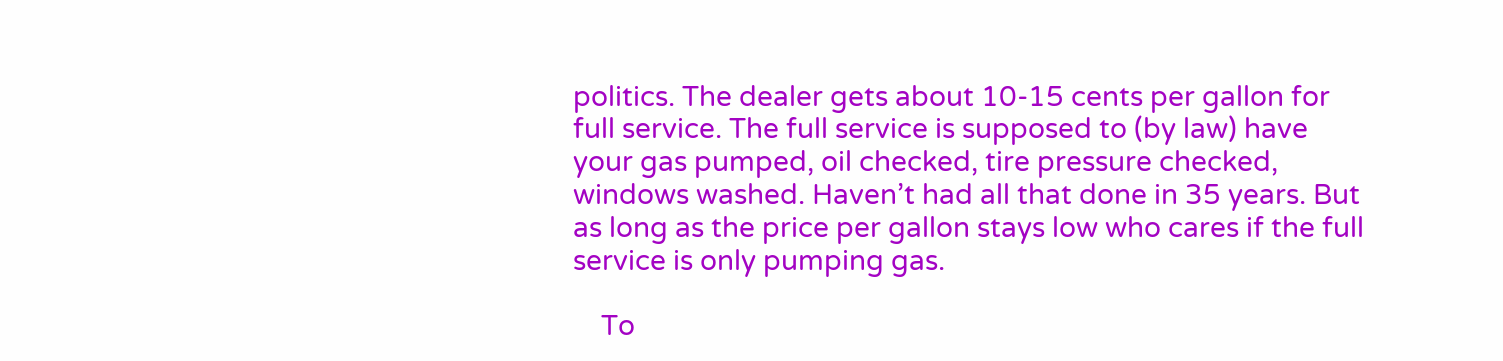politics. The dealer gets about 10-15 cents per gallon for full service. The full service is supposed to (by law) have your gas pumped, oil checked, tire pressure checked, windows washed. Haven’t had all that done in 35 years. But as long as the price per gallon stays low who cares if the full service is only pumping gas.

    To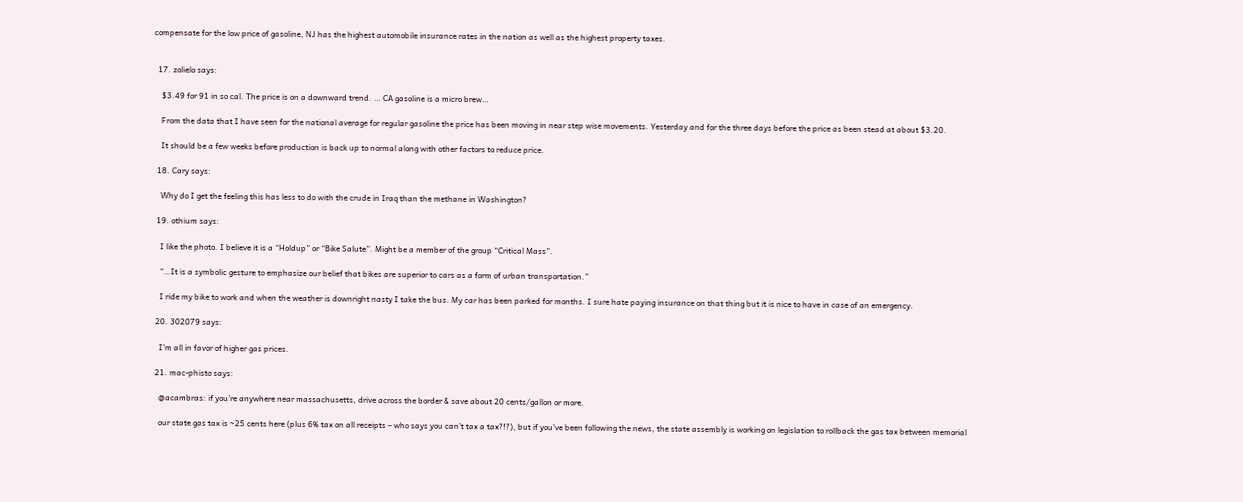compensate for the low price of gasoline, NJ has the highest automobile insurance rates in the nation as well as the highest property taxes.


  17. zolielo says:

    $3.49 for 91 in so cal. The price is on a downward trend. … CA gasoline is a micro brew…

    From the data that I have seen for the national average for regular gasoline the price has been moving in near step wise movements. Yesterday and for the three days before the price as been stead at about $3.20.

    It should be a few weeks before production is back up to normal along with other factors to reduce price.

  18. Cary says:

    Why do I get the feeling this has less to do with the crude in Iraq than the methane in Washington?

  19. othium says:

    I like the photo. I believe it is a “Holdup” or “Bike Salute”. Might be a member of the group “Critical Mass”.

    “…It is a symbolic gesture to emphasize our belief that bikes are superior to cars as a form of urban transportation.”

    I ride my bike to work and when the weather is downright nasty I take the bus. My car has been parked for months. I sure hate paying insurance on that thing but it is nice to have in case of an emergency.

  20. 302079 says:

    I’m all in favor of higher gas prices.

  21. mac-phisto says:

    @acambras: if you’re anywhere near massachusetts, drive across the border & save about 20 cents/gallon or more.

    our state gas tax is ~25 cents here (plus 6% tax on all receipts – who says you can’t tax a tax?!?), but if you’ve been following the news, the state assembly is working on legislation to rollback the gas tax between memorial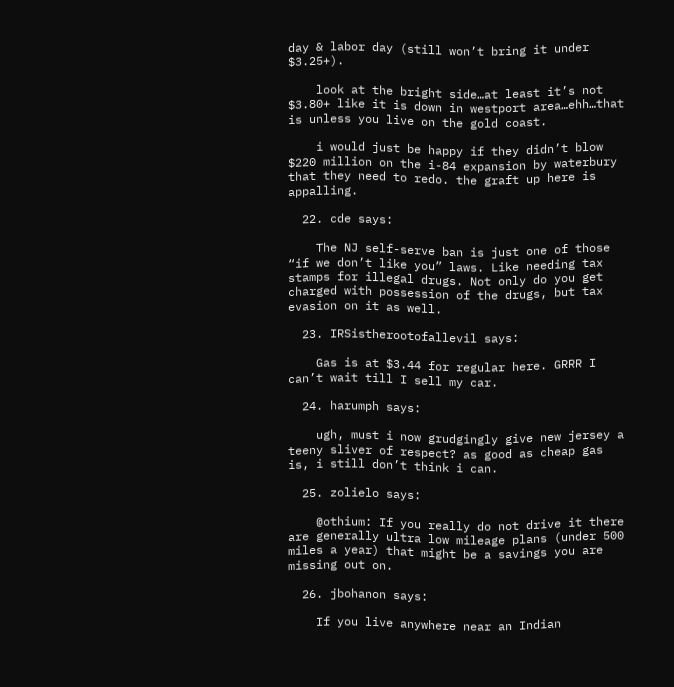day & labor day (still won’t bring it under $3.25+).

    look at the bright side…at least it’s not $3.80+ like it is down in westport area…ehh…that is unless you live on the gold coast.

    i would just be happy if they didn’t blow $220 million on the i-84 expansion by waterbury that they need to redo. the graft up here is appalling.

  22. cde says:

    The NJ self-serve ban is just one of those “if we don’t like you” laws. Like needing tax stamps for illegal drugs. Not only do you get charged with possession of the drugs, but tax evasion on it as well.

  23. IRSistherootofallevil says:

    Gas is at $3.44 for regular here. GRRR I can’t wait till I sell my car.

  24. harumph says:

    ugh, must i now grudgingly give new jersey a teeny sliver of respect? as good as cheap gas is, i still don’t think i can.

  25. zolielo says:

    @othium: If you really do not drive it there are generally ultra low mileage plans (under 500 miles a year) that might be a savings you are missing out on.

  26. jbohanon says:

    If you live anywhere near an Indian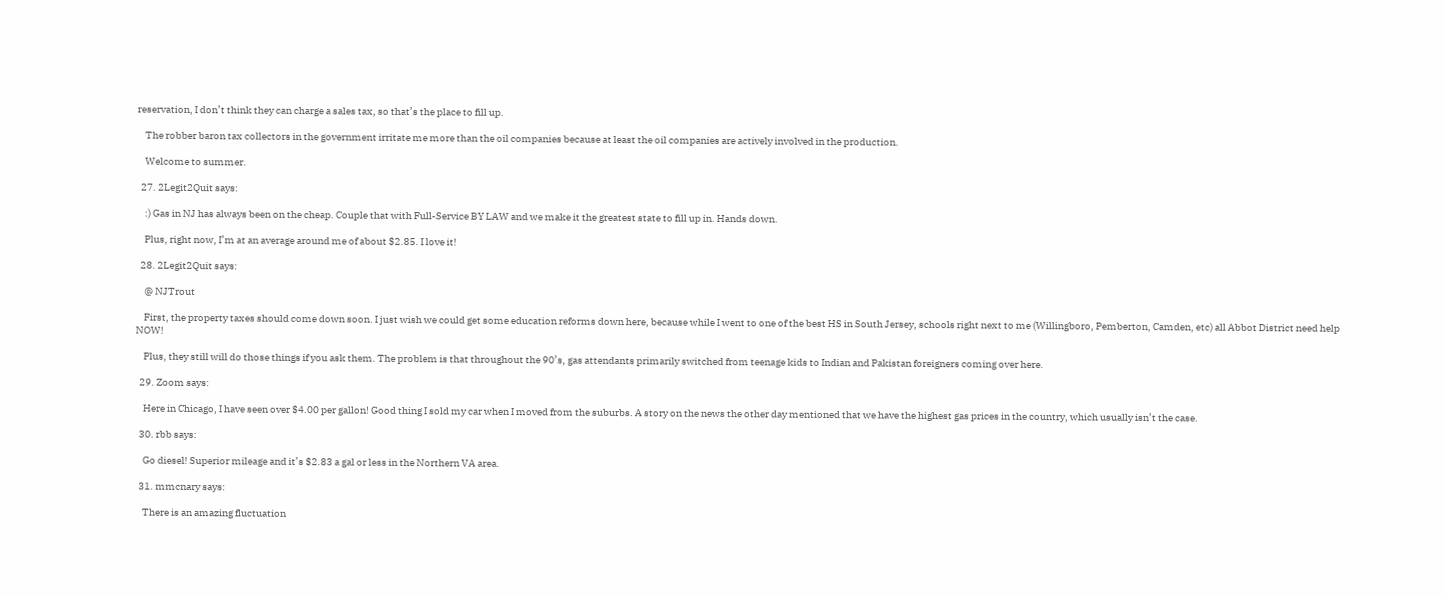reservation, I don’t think they can charge a sales tax, so that’s the place to fill up.

    The robber baron tax collectors in the government irritate me more than the oil companies because at least the oil companies are actively involved in the production.

    Welcome to summer.

  27. 2Legit2Quit says:

    :) Gas in NJ has always been on the cheap. Couple that with Full-Service BY LAW and we make it the greatest state to fill up in. Hands down.

    Plus, right now, I’m at an average around me of about $2.85. I love it!

  28. 2Legit2Quit says:

    @ NJTrout

    First, the property taxes should come down soon. I just wish we could get some education reforms down here, because while I went to one of the best HS in South Jersey, schools right next to me (Willingboro, Pemberton, Camden, etc) all Abbot District need help NOW!

    Plus, they still will do those things if you ask them. The problem is that throughout the 90’s, gas attendants primarily switched from teenage kids to Indian and Pakistan foreigners coming over here.

  29. Zoom says:

    Here in Chicago, I have seen over $4.00 per gallon! Good thing I sold my car when I moved from the suburbs. A story on the news the other day mentioned that we have the highest gas prices in the country, which usually isn’t the case.

  30. rbb says:

    Go diesel! Superior mileage and it’s $2.83 a gal or less in the Northern VA area.

  31. mmcnary says:

    There is an amazing fluctuation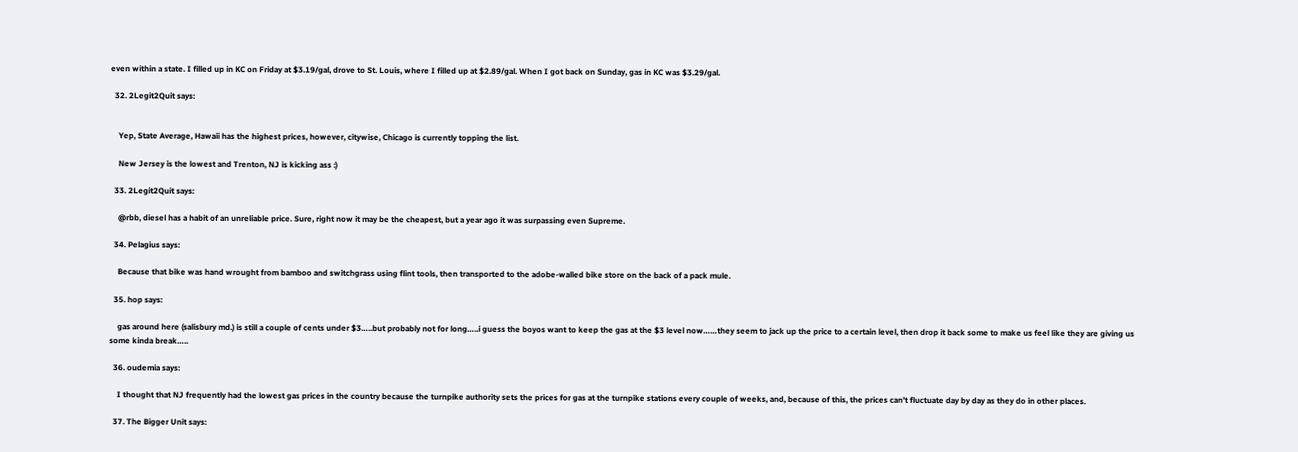even within a state. I filled up in KC on Friday at $3.19/gal, drove to St. Louis, where I filled up at $2.89/gal. When I got back on Sunday, gas in KC was $3.29/gal.

  32. 2Legit2Quit says:


    Yep, State Average, Hawaii has the highest prices, however, citywise, Chicago is currently topping the list.

    New Jersey is the lowest and Trenton, NJ is kicking ass :)

  33. 2Legit2Quit says:

    @rbb, diesel has a habit of an unreliable price. Sure, right now it may be the cheapest, but a year ago it was surpassing even Supreme.

  34. Pelagius says:

    Because that bike was hand wrought from bamboo and switchgrass using flint tools, then transported to the adobe-walled bike store on the back of a pack mule.

  35. hop says:

    gas around here (salisbury md.) is still a couple of cents under $3…..but probably not for long…..i guess the boyos want to keep the gas at the $3 level now……they seem to jack up the price to a certain level, then drop it back some to make us feel like they are giving us some kinda break…..

  36. oudemia says:

    I thought that NJ frequently had the lowest gas prices in the country because the turnpike authority sets the prices for gas at the turnpike stations every couple of weeks, and, because of this, the prices can’t fluctuate day by day as they do in other places.

  37. The Bigger Unit says: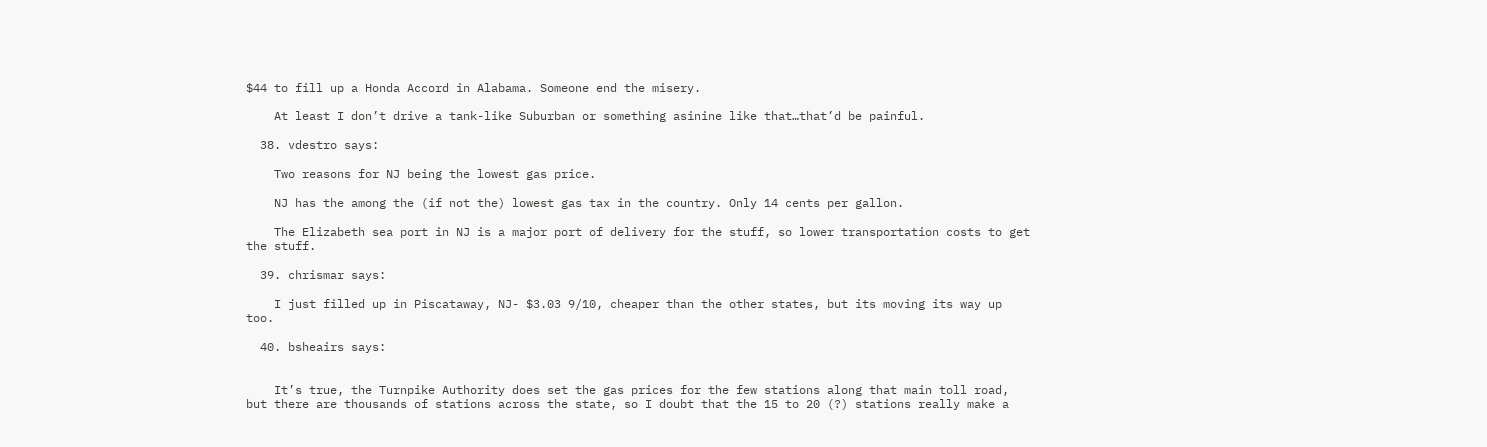$44 to fill up a Honda Accord in Alabama. Someone end the misery.

    At least I don’t drive a tank-like Suburban or something asinine like that…that’d be painful.

  38. vdestro says:

    Two reasons for NJ being the lowest gas price.

    NJ has the among the (if not the) lowest gas tax in the country. Only 14 cents per gallon.

    The Elizabeth sea port in NJ is a major port of delivery for the stuff, so lower transportation costs to get the stuff.

  39. chrismar says:

    I just filled up in Piscataway, NJ- $3.03 9/10, cheaper than the other states, but its moving its way up too.

  40. bsheairs says:


    It’s true, the Turnpike Authority does set the gas prices for the few stations along that main toll road, but there are thousands of stations across the state, so I doubt that the 15 to 20 (?) stations really make a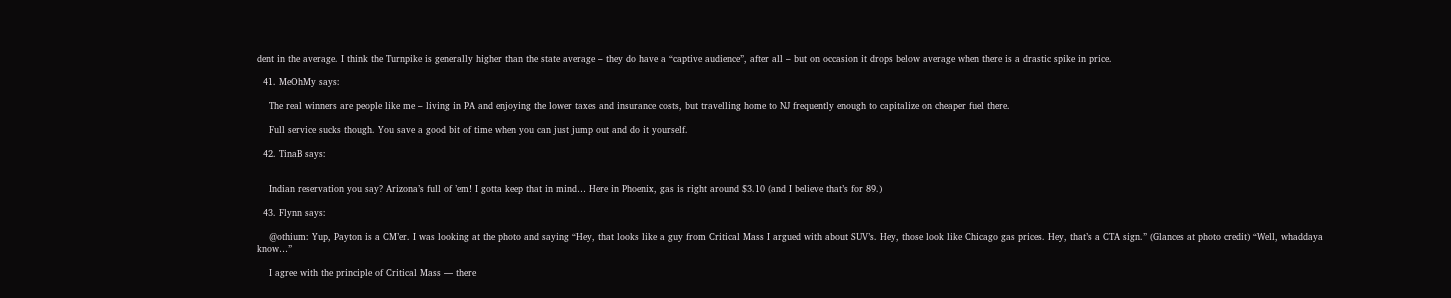dent in the average. I think the Turnpike is generally higher than the state average – they do have a “captive audience”, after all – but on occasion it drops below average when there is a drastic spike in price.

  41. MeOhMy says:

    The real winners are people like me – living in PA and enjoying the lower taxes and insurance costs, but travelling home to NJ frequently enough to capitalize on cheaper fuel there.

    Full service sucks though. You save a good bit of time when you can just jump out and do it yourself.

  42. TinaB says:


    Indian reservation you say? Arizona’s full of ’em! I gotta keep that in mind… Here in Phoenix, gas is right around $3.10 (and I believe that’s for 89.)

  43. Flynn says:

    @othium: Yup, Payton is a CM’er. I was looking at the photo and saying “Hey, that looks like a guy from Critical Mass I argued with about SUV’s. Hey, those look like Chicago gas prices. Hey, that’s a CTA sign.” (Glances at photo credit) “Well, whaddaya know…”

    I agree with the principle of Critical Mass — there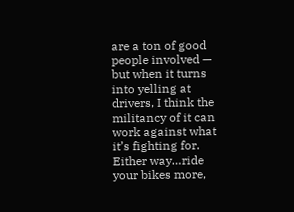are a ton of good people involved — but when it turns into yelling at drivers, I think the militancy of it can work against what it’s fighting for. Either way…ride your bikes more,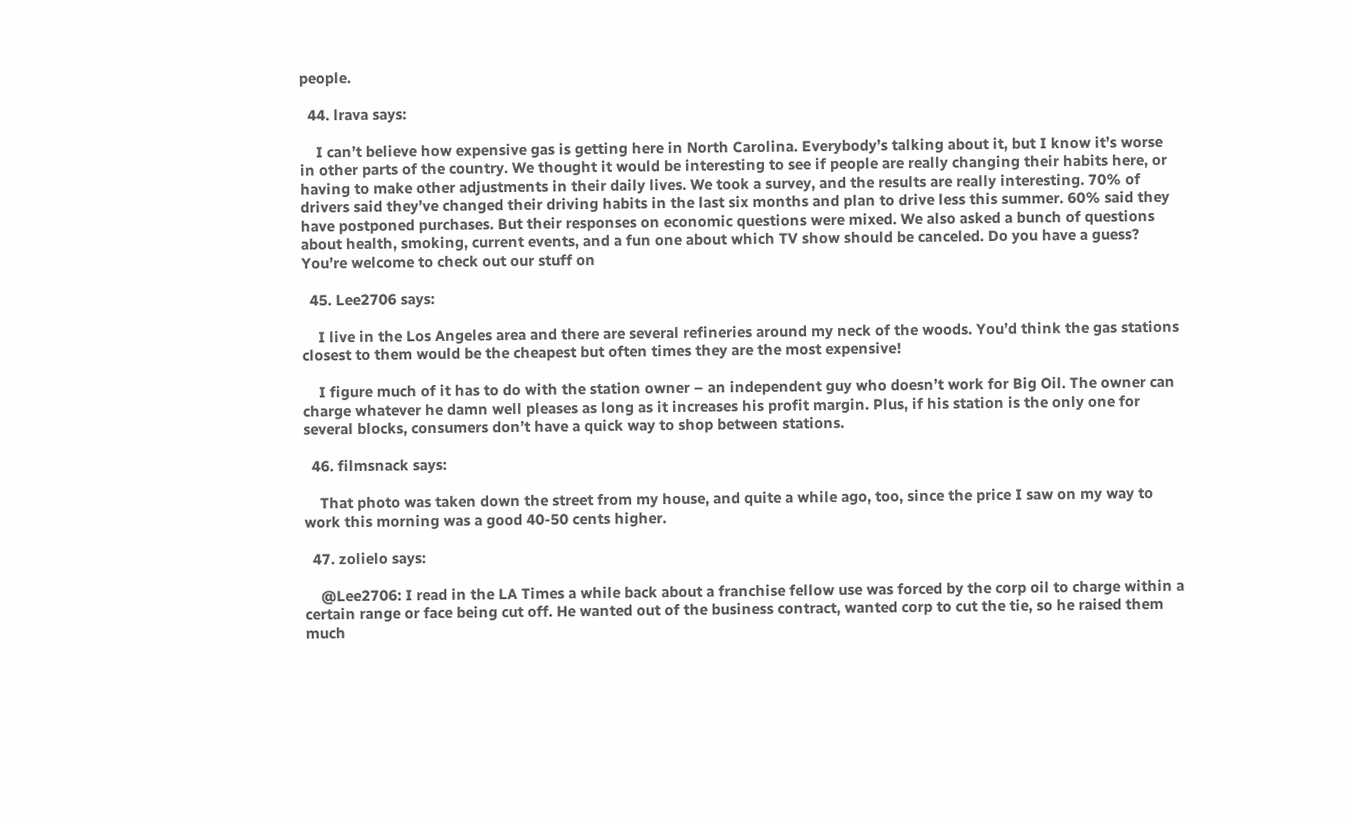people.

  44. lrava says:

    I can’t believe how expensive gas is getting here in North Carolina. Everybody’s talking about it, but I know it’s worse in other parts of the country. We thought it would be interesting to see if people are really changing their habits here, or having to make other adjustments in their daily lives. We took a survey, and the results are really interesting. 70% of drivers said they’ve changed their driving habits in the last six months and plan to drive less this summer. 60% said they have postponed purchases. But their responses on economic questions were mixed. We also asked a bunch of questions about health, smoking, current events, and a fun one about which TV show should be canceled. Do you have a guess? You’re welcome to check out our stuff on

  45. Lee2706 says:

    I live in the Los Angeles area and there are several refineries around my neck of the woods. You’d think the gas stations closest to them would be the cheapest but often times they are the most expensive!

    I figure much of it has to do with the station owner – an independent guy who doesn’t work for Big Oil. The owner can charge whatever he damn well pleases as long as it increases his profit margin. Plus, if his station is the only one for several blocks, consumers don’t have a quick way to shop between stations.

  46. filmsnack says:

    That photo was taken down the street from my house, and quite a while ago, too, since the price I saw on my way to work this morning was a good 40-50 cents higher.

  47. zolielo says:

    @Lee2706: I read in the LA Times a while back about a franchise fellow use was forced by the corp oil to charge within a certain range or face being cut off. He wanted out of the business contract, wanted corp to cut the tie, so he raised them much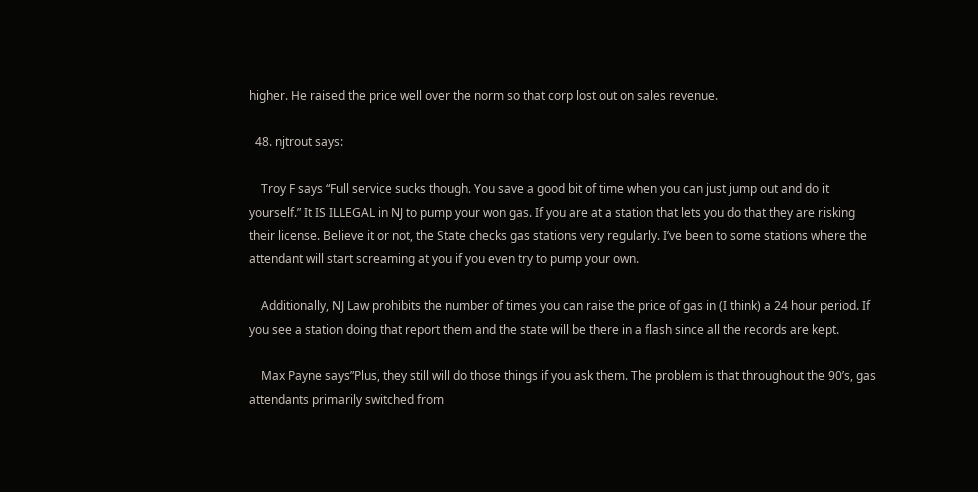higher. He raised the price well over the norm so that corp lost out on sales revenue.

  48. njtrout says:

    Troy F says “Full service sucks though. You save a good bit of time when you can just jump out and do it yourself.” It IS ILLEGAL in NJ to pump your won gas. If you are at a station that lets you do that they are risking their license. Believe it or not, the State checks gas stations very regularly. I’ve been to some stations where the attendant will start screaming at you if you even try to pump your own.

    Additionally, NJ Law prohibits the number of times you can raise the price of gas in (I think) a 24 hour period. If you see a station doing that report them and the state will be there in a flash since all the records are kept.

    Max Payne says”Plus, they still will do those things if you ask them. The problem is that throughout the 90’s, gas attendants primarily switched from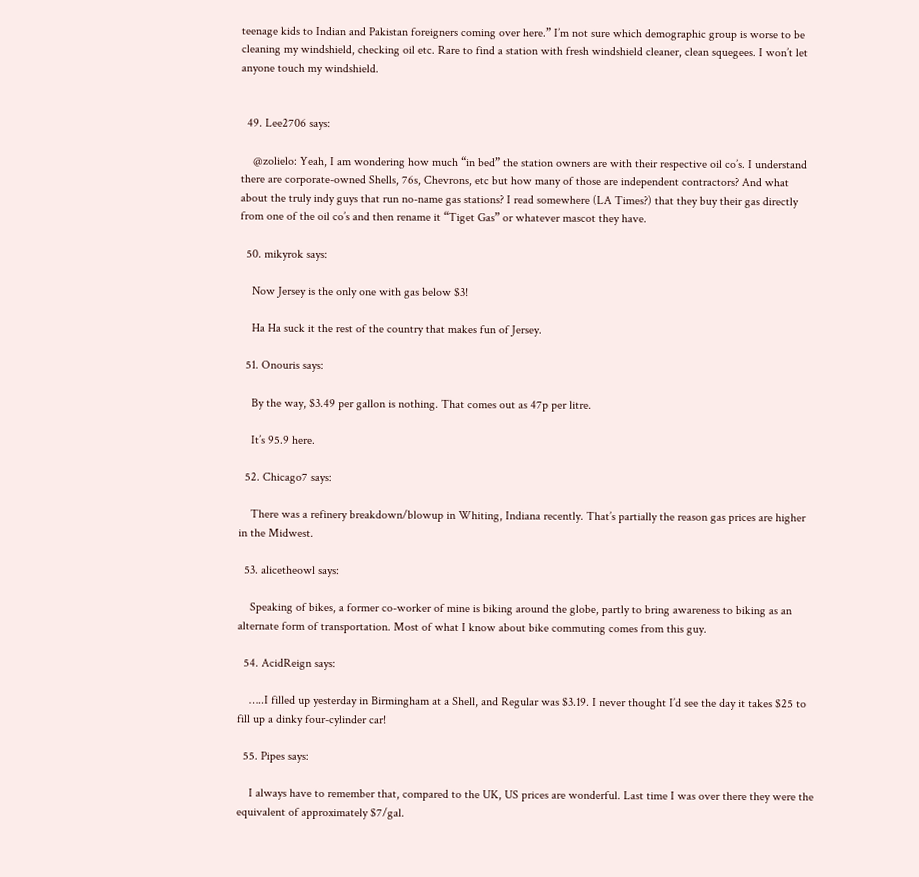teenage kids to Indian and Pakistan foreigners coming over here.” I’m not sure which demographic group is worse to be cleaning my windshield, checking oil etc. Rare to find a station with fresh windshield cleaner, clean squegees. I won’t let anyone touch my windshield.


  49. Lee2706 says:

    @zolielo: Yeah, I am wondering how much “in bed” the station owners are with their respective oil co’s. I understand there are corporate-owned Shells, 76s, Chevrons, etc but how many of those are independent contractors? And what about the truly indy guys that run no-name gas stations? I read somewhere (LA Times?) that they buy their gas directly from one of the oil co’s and then rename it “Tiget Gas” or whatever mascot they have.

  50. mikyrok says:

    Now Jersey is the only one with gas below $3!

    Ha Ha suck it the rest of the country that makes fun of Jersey.

  51. Onouris says:

    By the way, $3.49 per gallon is nothing. That comes out as 47p per litre.

    It’s 95.9 here.

  52. Chicago7 says:

    There was a refinery breakdown/blowup in Whiting, Indiana recently. That’s partially the reason gas prices are higher in the Midwest.

  53. alicetheowl says:

    Speaking of bikes, a former co-worker of mine is biking around the globe, partly to bring awareness to biking as an alternate form of transportation. Most of what I know about bike commuting comes from this guy.

  54. AcidReign says:

    …..I filled up yesterday in Birmingham at a Shell, and Regular was $3.19. I never thought I’d see the day it takes $25 to fill up a dinky four-cylinder car!

  55. Pipes says:

    I always have to remember that, compared to the UK, US prices are wonderful. Last time I was over there they were the equivalent of approximately $7/gal.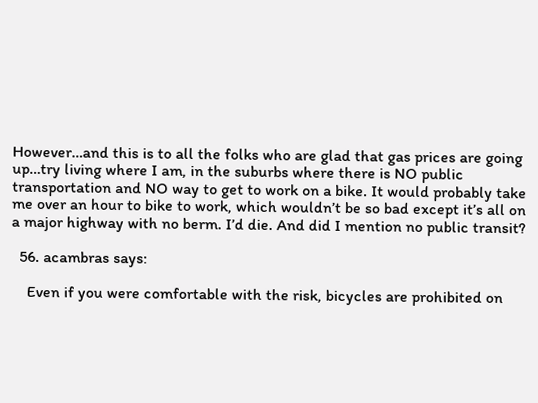However…and this is to all the folks who are glad that gas prices are going up…try living where I am, in the suburbs where there is NO public transportation and NO way to get to work on a bike. It would probably take me over an hour to bike to work, which wouldn’t be so bad except it’s all on a major highway with no berm. I’d die. And did I mention no public transit?

  56. acambras says:

    Even if you were comfortable with the risk, bicycles are prohibited on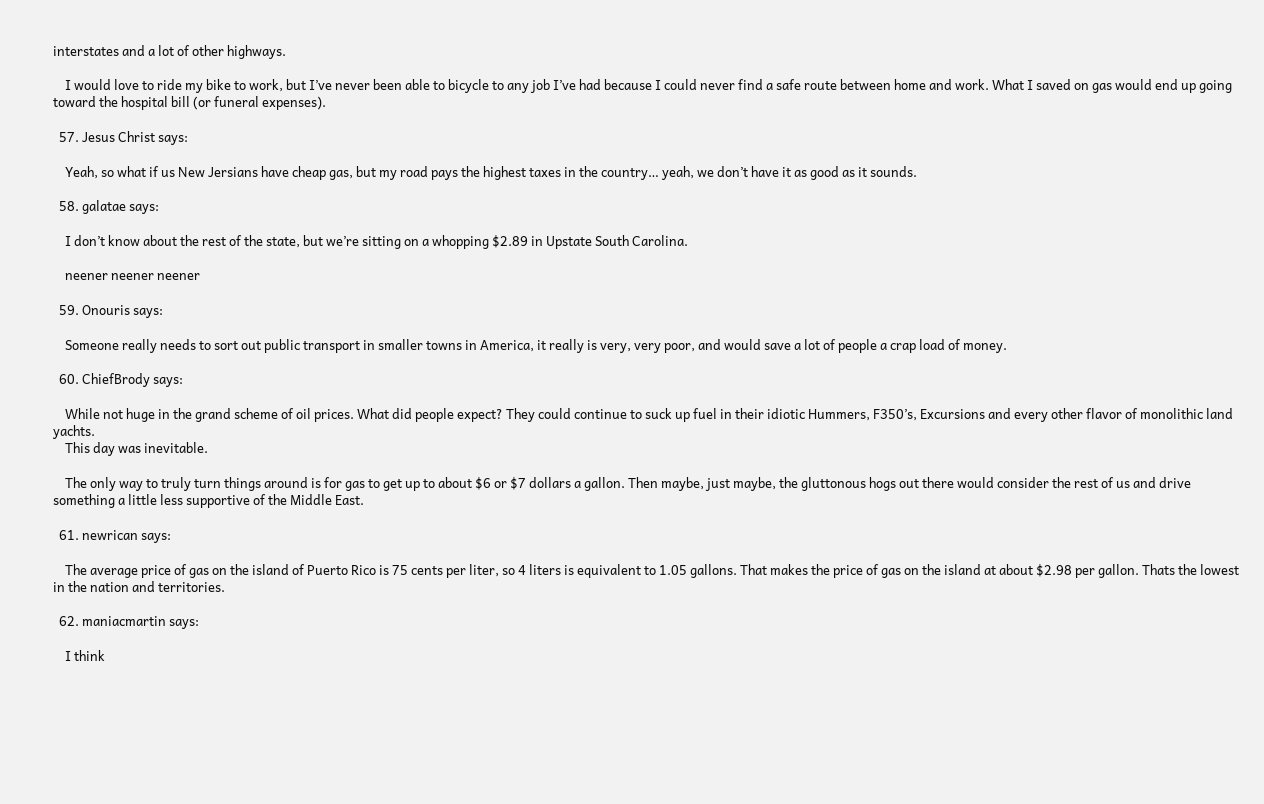interstates and a lot of other highways.

    I would love to ride my bike to work, but I’ve never been able to bicycle to any job I’ve had because I could never find a safe route between home and work. What I saved on gas would end up going toward the hospital bill (or funeral expenses).

  57. Jesus Christ says:

    Yeah, so what if us New Jersians have cheap gas, but my road pays the highest taxes in the country… yeah, we don’t have it as good as it sounds.

  58. galatae says:

    I don’t know about the rest of the state, but we’re sitting on a whopping $2.89 in Upstate South Carolina.

    neener neener neener

  59. Onouris says:

    Someone really needs to sort out public transport in smaller towns in America, it really is very, very poor, and would save a lot of people a crap load of money.

  60. ChiefBrody says:

    While not huge in the grand scheme of oil prices. What did people expect? They could continue to suck up fuel in their idiotic Hummers, F350’s, Excursions and every other flavor of monolithic land yachts.
    This day was inevitable.

    The only way to truly turn things around is for gas to get up to about $6 or $7 dollars a gallon. Then maybe, just maybe, the gluttonous hogs out there would consider the rest of us and drive something a little less supportive of the Middle East.

  61. newrican says:

    The average price of gas on the island of Puerto Rico is 75 cents per liter, so 4 liters is equivalent to 1.05 gallons. That makes the price of gas on the island at about $2.98 per gallon. Thats the lowest in the nation and territories.

  62. maniacmartin says:

    I think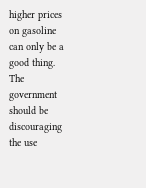higher prices on gasoline can only be a good thing. The government should be discouraging the use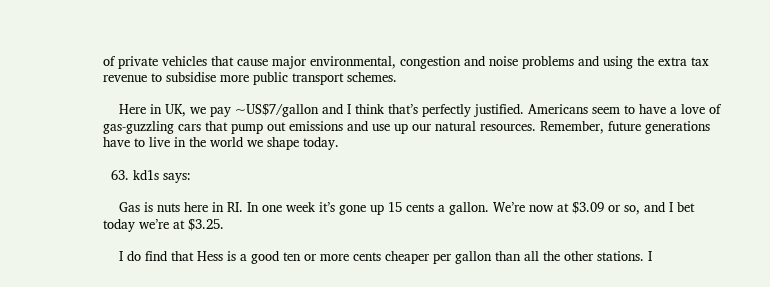of private vehicles that cause major environmental, congestion and noise problems and using the extra tax revenue to subsidise more public transport schemes.

    Here in UK, we pay ~US$7/gallon and I think that’s perfectly justified. Americans seem to have a love of gas-guzzling cars that pump out emissions and use up our natural resources. Remember, future generations have to live in the world we shape today.

  63. kd1s says:

    Gas is nuts here in RI. In one week it’s gone up 15 cents a gallon. We’re now at $3.09 or so, and I bet today we’re at $3.25.

    I do find that Hess is a good ten or more cents cheaper per gallon than all the other stations. I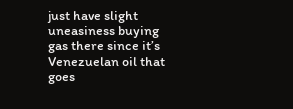just have slight uneasiness buying gas there since it’s Venezuelan oil that goes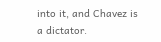into it, and Chavez is a dictator.